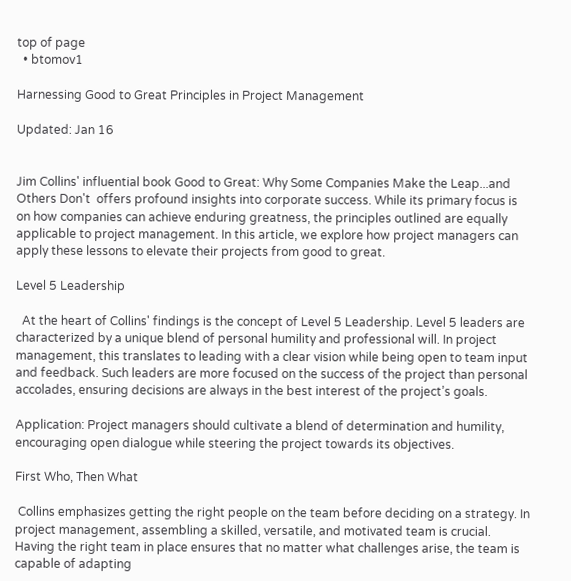top of page
  • btomov1

Harnessing Good to Great Principles in Project Management

Updated: Jan 16


Jim Collins' influential book Good to Great: Why Some Companies Make the Leap...and Others Don't  offers profound insights into corporate success. While its primary focus is on how companies can achieve enduring greatness, the principles outlined are equally applicable to project management. In this article, we explore how project managers can apply these lessons to elevate their projects from good to great.

Level 5 Leadership

  At the heart of Collins' findings is the concept of Level 5 Leadership. Level 5 leaders are characterized by a unique blend of personal humility and professional will. In project management, this translates to leading with a clear vision while being open to team input and feedback. Such leaders are more focused on the success of the project than personal accolades, ensuring decisions are always in the best interest of the project’s goals.

Application: Project managers should cultivate a blend of determination and humility, encouraging open dialogue while steering the project towards its objectives.

First Who, Then What

 Collins emphasizes getting the right people on the team before deciding on a strategy. In project management, assembling a skilled, versatile, and motivated team is crucial. Having the right team in place ensures that no matter what challenges arise, the team is capable of adapting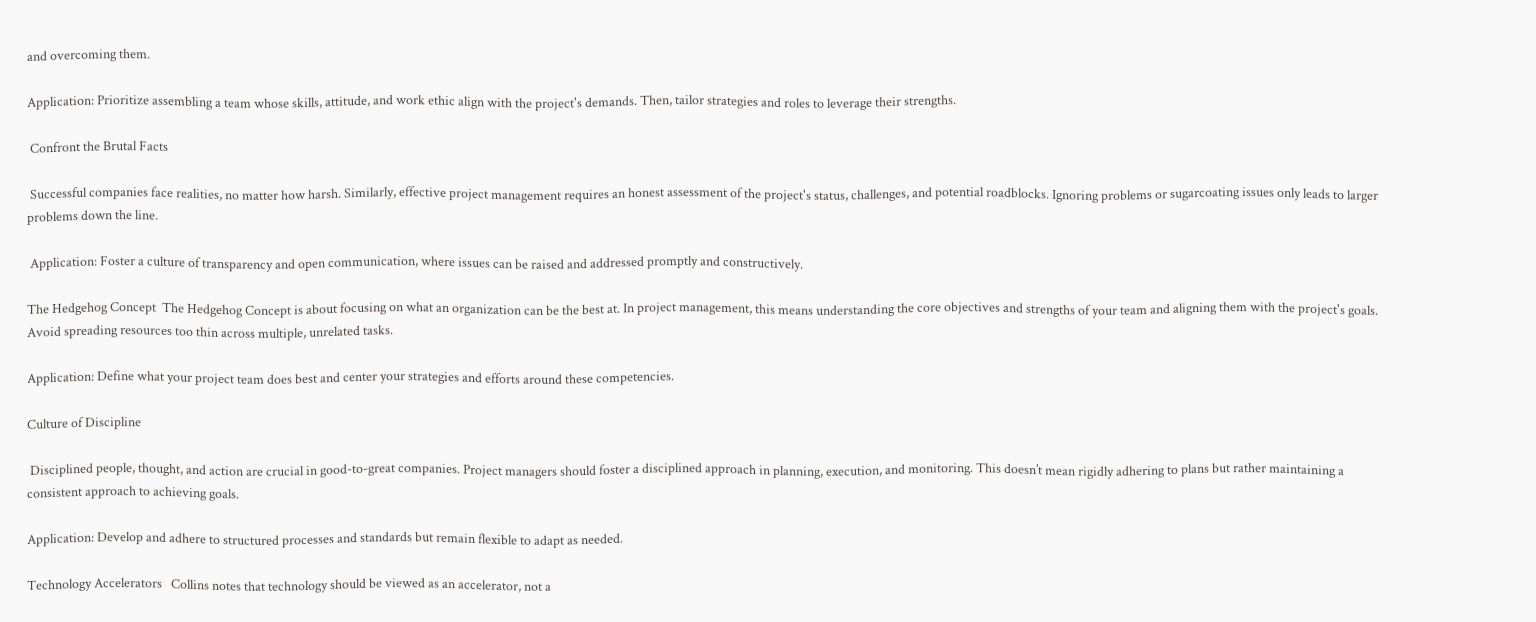and overcoming them.

Application: Prioritize assembling a team whose skills, attitude, and work ethic align with the project's demands. Then, tailor strategies and roles to leverage their strengths.

 Confront the Brutal Facts

 Successful companies face realities, no matter how harsh. Similarly, effective project management requires an honest assessment of the project's status, challenges, and potential roadblocks. Ignoring problems or sugarcoating issues only leads to larger problems down the line.

 Application: Foster a culture of transparency and open communication, where issues can be raised and addressed promptly and constructively.

The Hedgehog Concept  The Hedgehog Concept is about focusing on what an organization can be the best at. In project management, this means understanding the core objectives and strengths of your team and aligning them with the project's goals. Avoid spreading resources too thin across multiple, unrelated tasks.

Application: Define what your project team does best and center your strategies and efforts around these competencies.

Culture of Discipline

 Disciplined people, thought, and action are crucial in good-to-great companies. Project managers should foster a disciplined approach in planning, execution, and monitoring. This doesn’t mean rigidly adhering to plans but rather maintaining a consistent approach to achieving goals.

Application: Develop and adhere to structured processes and standards but remain flexible to adapt as needed.

Technology Accelerators   Collins notes that technology should be viewed as an accelerator, not a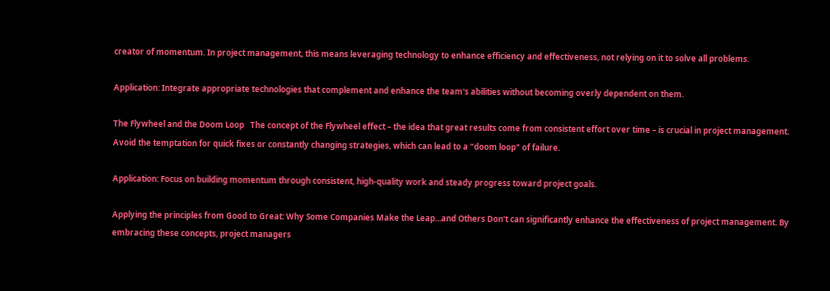creator of momentum. In project management, this means leveraging technology to enhance efficiency and effectiveness, not relying on it to solve all problems.

Application: Integrate appropriate technologies that complement and enhance the team's abilities without becoming overly dependent on them.

The Flywheel and the Doom Loop   The concept of the Flywheel effect – the idea that great results come from consistent effort over time – is crucial in project management. Avoid the temptation for quick fixes or constantly changing strategies, which can lead to a "doom loop" of failure.

Application: Focus on building momentum through consistent, high-quality work and steady progress toward project goals.

Applying the principles from Good to Great: Why Some Companies Make the Leap...and Others Don't can significantly enhance the effectiveness of project management. By embracing these concepts, project managers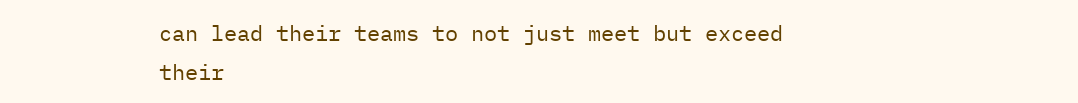can lead their teams to not just meet but exceed their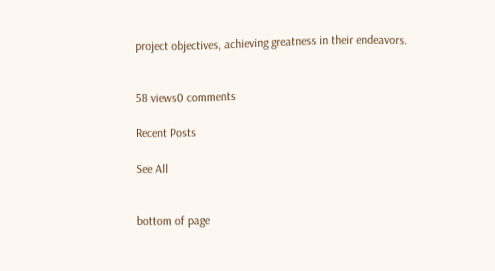project objectives, achieving greatness in their endeavors.


58 views0 comments

Recent Posts

See All


bottom of page